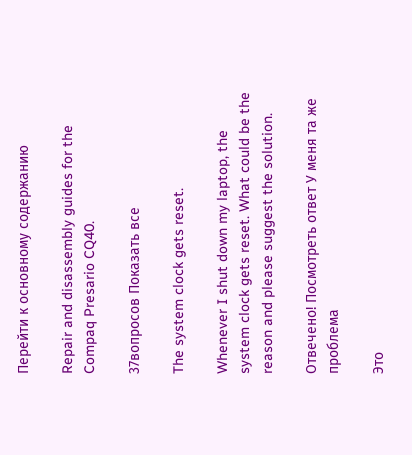Перейти к основному содержанию

Repair and disassembly guides for the Compaq Presario CQ40.

37вопросов Показать все

The system clock gets reset.

Whenever I shut down my laptop, the system clock gets reset. What could be the reason and please suggest the solution.

Отвечено! Посмотреть ответ У меня та же проблема

Это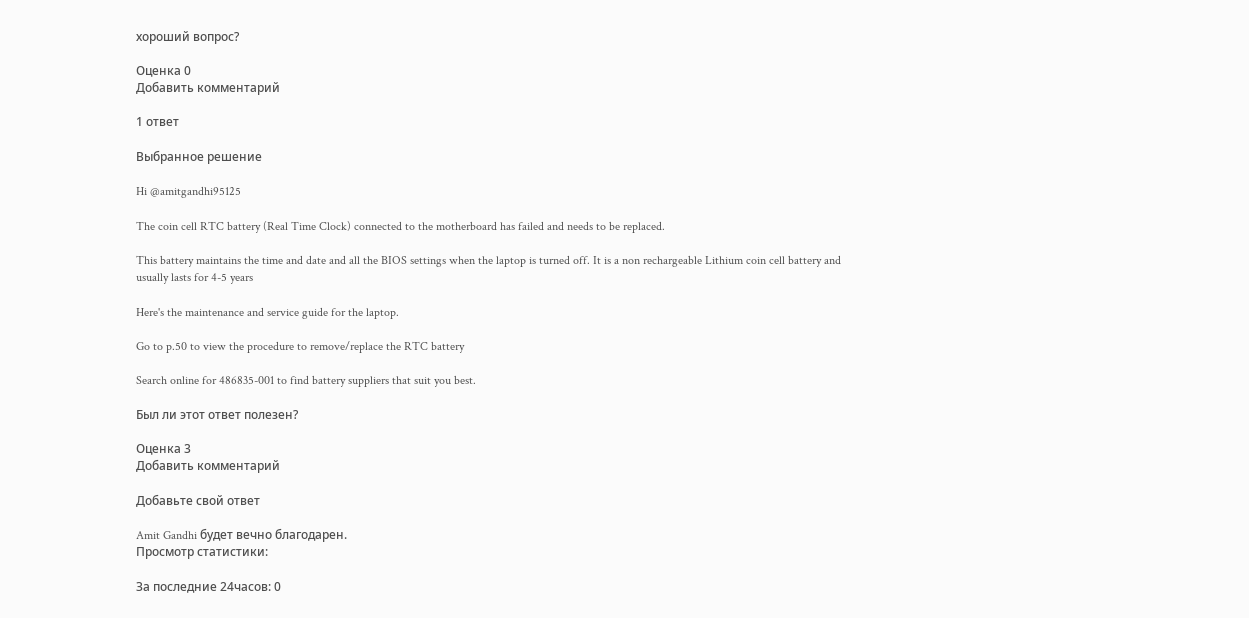хороший вопрос?

Оценка 0
Добавить комментарий

1 ответ

Выбранное решение

Hi @amitgandhi95125

The coin cell RTC battery (Real Time Clock) connected to the motherboard has failed and needs to be replaced.

This battery maintains the time and date and all the BIOS settings when the laptop is turned off. It is a non rechargeable Lithium coin cell battery and usually lasts for 4-5 years

Here's the maintenance and service guide for the laptop.

Go to p.50 to view the procedure to remove/replace the RTC battery

Search online for 486835-001 to find battery suppliers that suit you best.

Был ли этот ответ полезен?

Оценка 3
Добавить комментарий

Добавьте свой ответ

Amit Gandhi будет вечно благодарен.
Просмотр статистики:

За последние 24часов: 0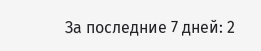За последние 7 дней: 2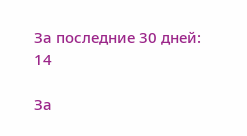За последние 30 дней: 14

За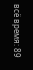всё время: 89